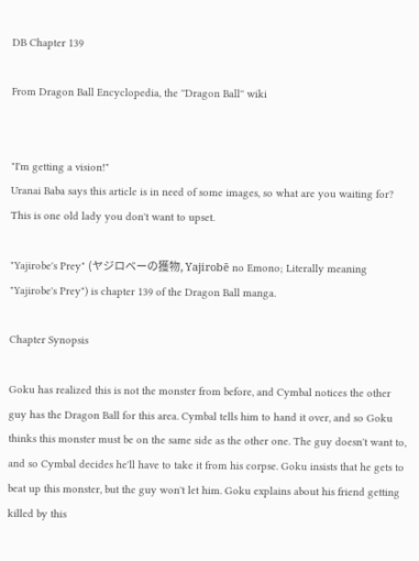DB Chapter 139

From Dragon Ball Encyclopedia, the ''Dragon Ball'' wiki


"I'm getting a vision!"
Uranai Baba says this article is in need of some images, so what are you waiting for?
This is one old lady you don't want to upset.

"Yajirobe's Prey" (ヤジロベーの獲物, Yajirobē no Emono; Literally meaning "Yajirobe's Prey") is chapter 139 of the Dragon Ball manga.

Chapter Synopsis

Goku has realized this is not the monster from before, and Cymbal notices the other guy has the Dragon Ball for this area. Cymbal tells him to hand it over, and so Goku thinks this monster must be on the same side as the other one. The guy doesn't want to, and so Cymbal decides he'll have to take it from his corpse. Goku insists that he gets to beat up this monster, but the guy won't let him. Goku explains about his friend getting killed by this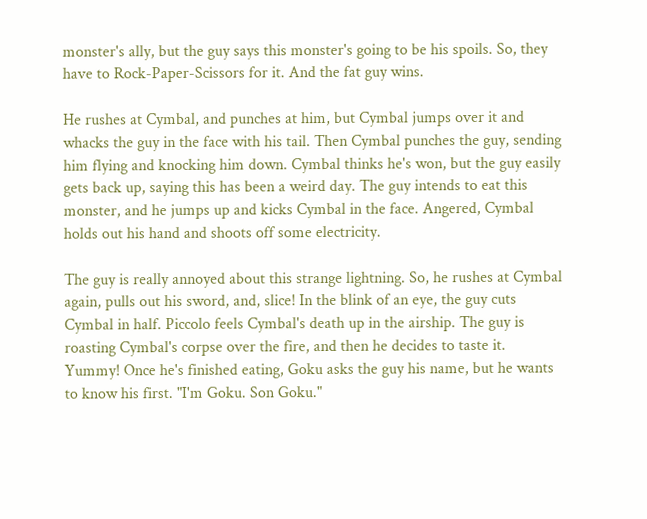monster's ally, but the guy says this monster's going to be his spoils. So, they have to Rock-Paper-Scissors for it. And the fat guy wins.

He rushes at Cymbal, and punches at him, but Cymbal jumps over it and whacks the guy in the face with his tail. Then Cymbal punches the guy, sending him flying and knocking him down. Cymbal thinks he's won, but the guy easily gets back up, saying this has been a weird day. The guy intends to eat this monster, and he jumps up and kicks Cymbal in the face. Angered, Cymbal holds out his hand and shoots off some electricity.

The guy is really annoyed about this strange lightning. So, he rushes at Cymbal again, pulls out his sword, and, slice! In the blink of an eye, the guy cuts Cymbal in half. Piccolo feels Cymbal's death up in the airship. The guy is roasting Cymbal's corpse over the fire, and then he decides to taste it. Yummy! Once he's finished eating, Goku asks the guy his name, but he wants to know his first. "I'm Goku. Son Goku."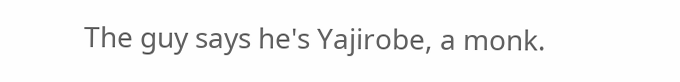The guy says he's Yajirobe, a monk.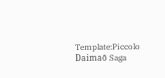Template:Piccolo Daimaō Saga